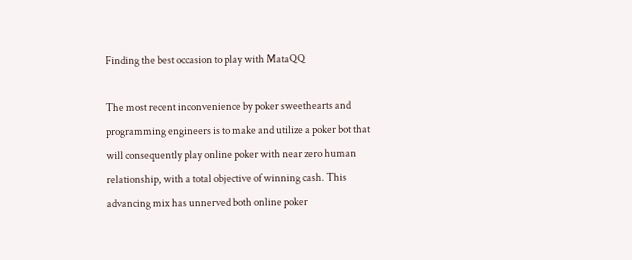Finding the best occasion to play with MataQQ

The most recent inconvenience by poker sweethearts and programming engineers is to make and utilize a poker bot that will consequently play online poker with near zero human relationship, with a total objective of winning cash. This advancing mix has unnerved both online poker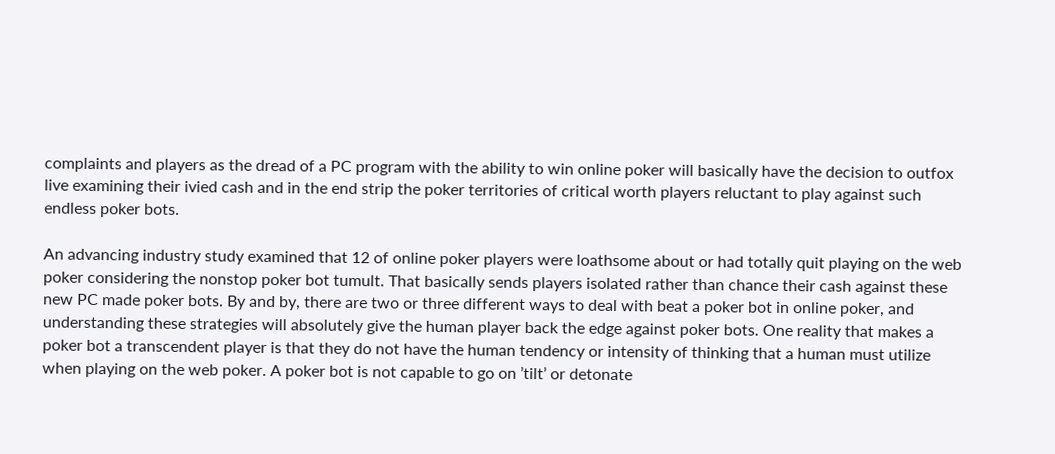complaints and players as the dread of a PC program with the ability to win online poker will basically have the decision to outfox live examining their ivied cash and in the end strip the poker territories of critical worth players reluctant to play against such endless poker bots.

An advancing industry study examined that 12 of online poker players were loathsome about or had totally quit playing on the web poker considering the nonstop poker bot tumult. That basically sends players isolated rather than chance their cash against these new PC made poker bots. By and by, there are two or three different ways to deal with beat a poker bot in online poker, and understanding these strategies will absolutely give the human player back the edge against poker bots. One reality that makes a poker bot a transcendent player is that they do not have the human tendency or intensity of thinking that a human must utilize when playing on the web poker. A poker bot is not capable to go on ’tilt’ or detonate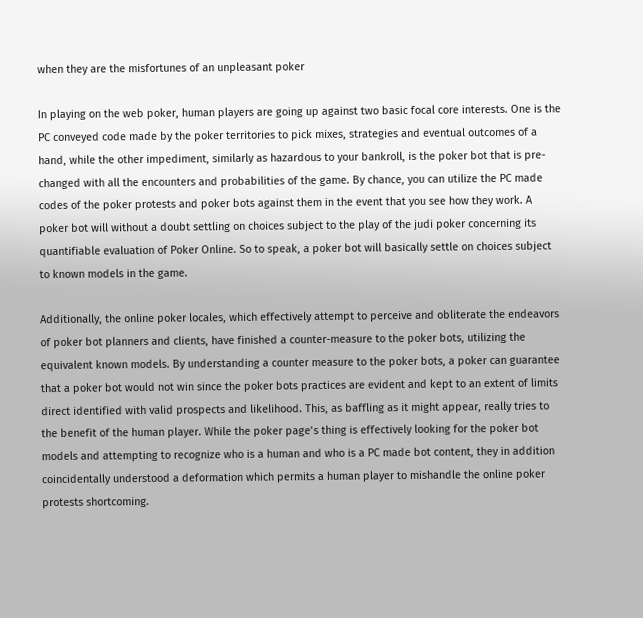when they are the misfortunes of an unpleasant poker

In playing on the web poker, human players are going up against two basic focal core interests. One is the PC conveyed code made by the poker territories to pick mixes, strategies and eventual outcomes of a hand, while the other impediment, similarly as hazardous to your bankroll, is the poker bot that is pre-changed with all the encounters and probabilities of the game. By chance, you can utilize the PC made codes of the poker protests and poker bots against them in the event that you see how they work. A poker bot will without a doubt settling on choices subject to the play of the judi poker concerning its quantifiable evaluation of Poker Online. So to speak, a poker bot will basically settle on choices subject to known models in the game.

Additionally, the online poker locales, which effectively attempt to perceive and obliterate the endeavors of poker bot planners and clients, have finished a counter-measure to the poker bots, utilizing the equivalent known models. By understanding a counter measure to the poker bots, a poker can guarantee that a poker bot would not win since the poker bots practices are evident and kept to an extent of limits direct identified with valid prospects and likelihood. This, as baffling as it might appear, really tries to the benefit of the human player. While the poker page’s thing is effectively looking for the poker bot models and attempting to recognize who is a human and who is a PC made bot content, they in addition coincidentally understood a deformation which permits a human player to mishandle the online poker protests shortcoming.